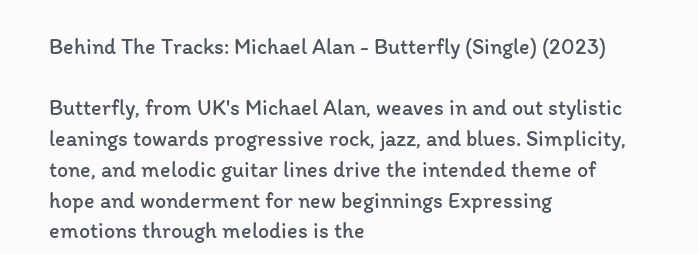Behind The Tracks: Michael Alan - Butterfly (Single) (2023)

Butterfly, from UK's Michael Alan, weaves in and out stylistic leanings towards progressive rock, jazz, and blues. Simplicity, tone, and melodic guitar lines drive the intended theme of hope and wonderment for new beginnings Expressing emotions through melodies is the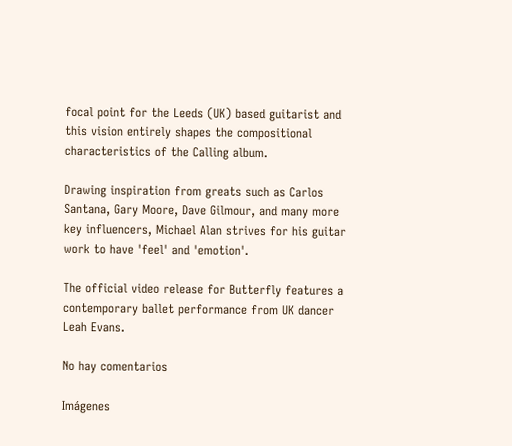focal point for the Leeds (UK) based guitarist and this vision entirely shapes the compositional characteristics of the Calling album.

Drawing inspiration from greats such as Carlos Santana, Gary Moore, Dave Gilmour, and many more key influencers, Michael Alan strives for his guitar work to have 'feel' and 'emotion'.

The official video release for Butterfly features a contemporary ballet performance from UK dancer Leah Evans.

No hay comentarios

Imágenes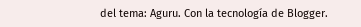del tema: Aguru. Con la tecnología de Blogger.